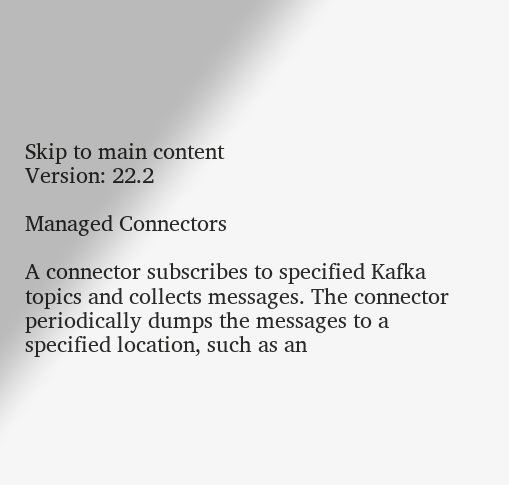Skip to main content
Version: 22.2

Managed Connectors

A connector subscribes to specified Kafka topics and collects messages. The connector periodically dumps the messages to a specified location, such as an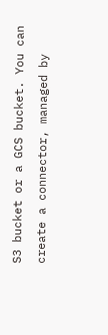S3 bucket or a GCS bucket. You can create a connector, managed by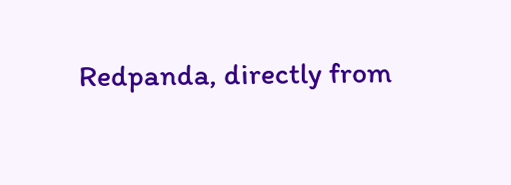Redpanda, directly from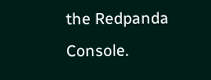the Redpanda Console.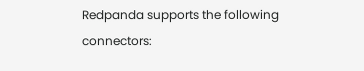Redpanda supports the following connectors: